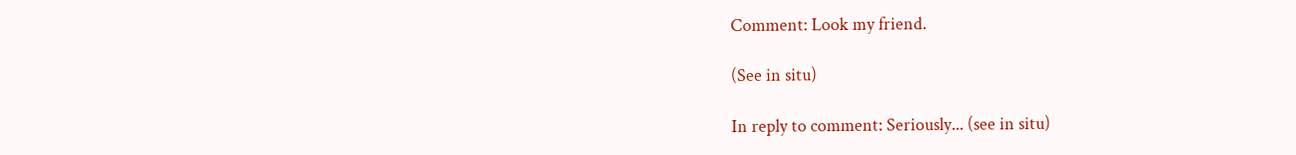Comment: Look my friend.

(See in situ)

In reply to comment: Seriously... (see in situ)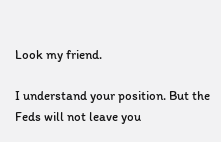Look my friend.

I understand your position. But the Feds will not leave you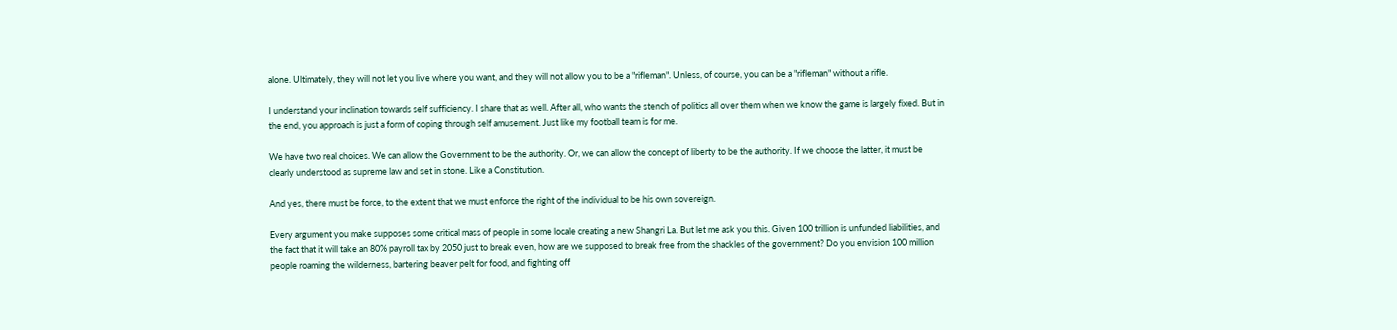alone. Ultimately, they will not let you live where you want, and they will not allow you to be a "rifleman". Unless, of course, you can be a "rifleman" without a rifle.

I understand your inclination towards self sufficiency. I share that as well. After all, who wants the stench of politics all over them when we know the game is largely fixed. But in the end, you approach is just a form of coping through self amusement. Just like my football team is for me.

We have two real choices. We can allow the Government to be the authority. Or, we can allow the concept of liberty to be the authority. If we choose the latter, it must be clearly understood as supreme law and set in stone. Like a Constitution.

And yes, there must be force, to the extent that we must enforce the right of the individual to be his own sovereign.

Every argument you make supposes some critical mass of people in some locale creating a new Shangri La. But let me ask you this. Given 100 trillion is unfunded liabilities, and the fact that it will take an 80% payroll tax by 2050 just to break even, how are we supposed to break free from the shackles of the government? Do you envision 100 million people roaming the wilderness, bartering beaver pelt for food, and fighting off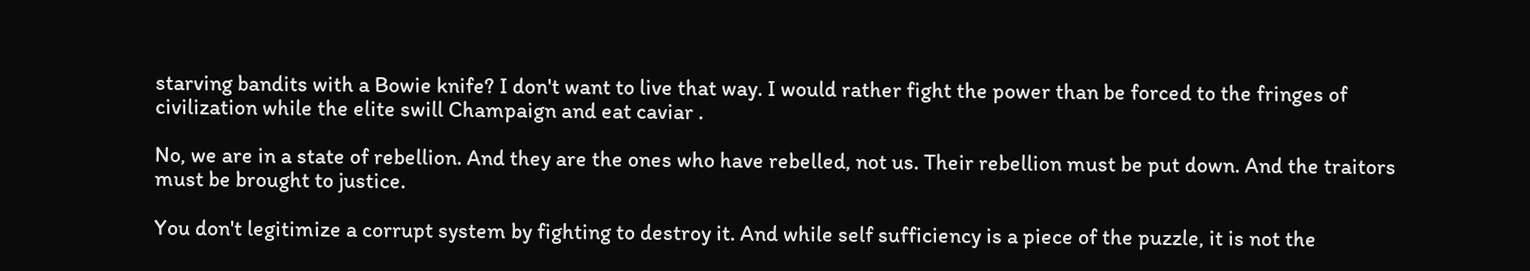starving bandits with a Bowie knife? I don't want to live that way. I would rather fight the power than be forced to the fringes of civilization while the elite swill Champaign and eat caviar .

No, we are in a state of rebellion. And they are the ones who have rebelled, not us. Their rebellion must be put down. And the traitors must be brought to justice.

You don't legitimize a corrupt system by fighting to destroy it. And while self sufficiency is a piece of the puzzle, it is not the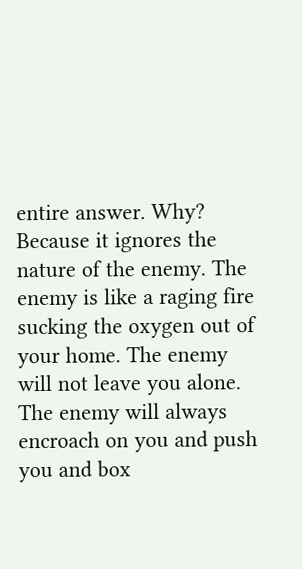entire answer. Why? Because it ignores the nature of the enemy. The enemy is like a raging fire sucking the oxygen out of your home. The enemy will not leave you alone. The enemy will always encroach on you and push you and box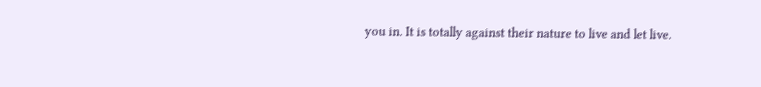you in. It is totally against their nature to live and let live.